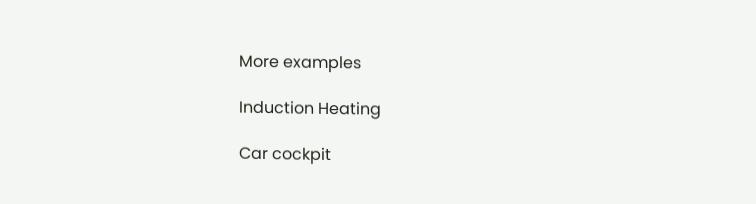More examples

Induction Heating

Car cockpit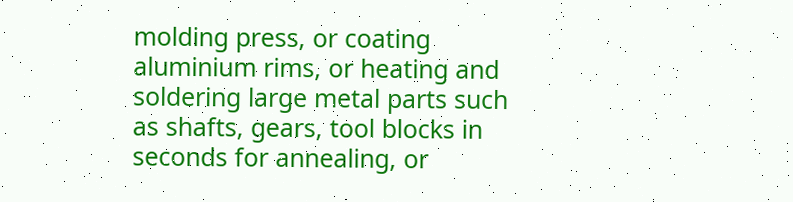molding press, or coating aluminium rims, or heating and soldering large metal parts such as shafts, gears, tool blocks in seconds for annealing, or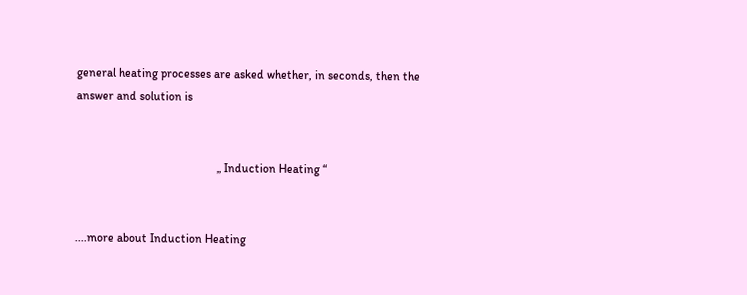general heating processes are asked whether, in seconds, then the answer and solution is


                                               „ Induction Heating “


....more about Induction Heating